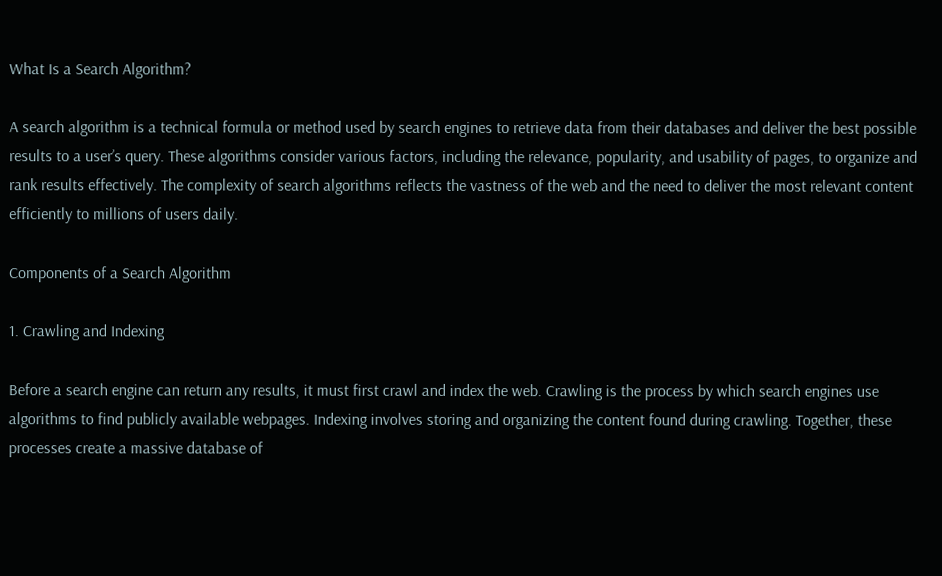What Is a Search Algorithm?

A search algorithm is a technical formula or method used by search engines to retrieve data from their databases and deliver the best possible results to a user’s query. These algorithms consider various factors, including the relevance, popularity, and usability of pages, to organize and rank results effectively. The complexity of search algorithms reflects the vastness of the web and the need to deliver the most relevant content efficiently to millions of users daily.

Components of a Search Algorithm

1. Crawling and Indexing

Before a search engine can return any results, it must first crawl and index the web. Crawling is the process by which search engines use algorithms to find publicly available webpages. Indexing involves storing and organizing the content found during crawling. Together, these processes create a massive database of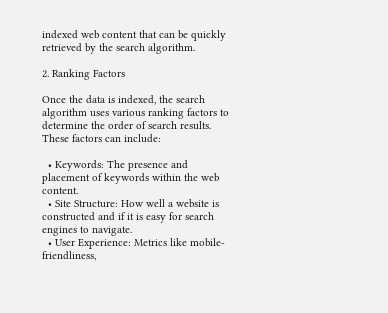indexed web content that can be quickly retrieved by the search algorithm.

2. Ranking Factors

Once the data is indexed, the search algorithm uses various ranking factors to determine the order of search results. These factors can include:

  • Keywords: The presence and placement of keywords within the web content.
  • Site Structure: How well a website is constructed and if it is easy for search engines to navigate.
  • User Experience: Metrics like mobile-friendliness,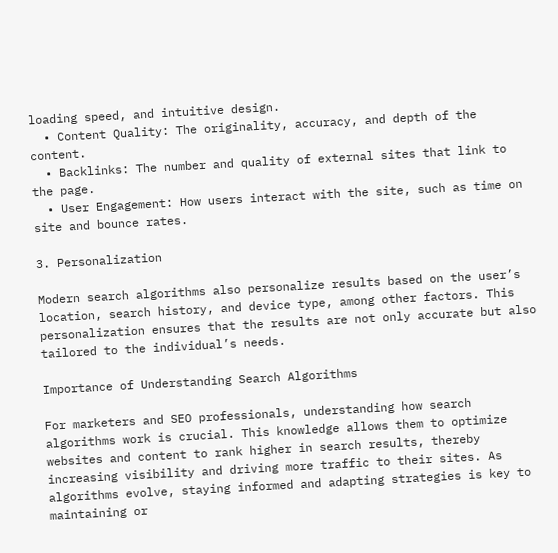loading speed, and intuitive design.
  • Content Quality: The originality, accuracy, and depth of the content.
  • Backlinks: The number and quality of external sites that link to the page.
  • User Engagement: How users interact with the site, such as time on site and bounce rates.

3. Personalization

Modern search algorithms also personalize results based on the user’s location, search history, and device type, among other factors. This personalization ensures that the results are not only accurate but also tailored to the individual’s needs.

Importance of Understanding Search Algorithms

For marketers and SEO professionals, understanding how search algorithms work is crucial. This knowledge allows them to optimize websites and content to rank higher in search results, thereby increasing visibility and driving more traffic to their sites. As algorithms evolve, staying informed and adapting strategies is key to maintaining or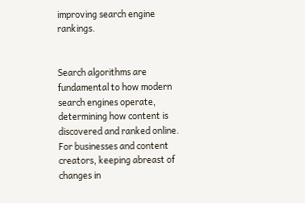improving search engine rankings.


Search algorithms are fundamental to how modern search engines operate, determining how content is discovered and ranked online. For businesses and content creators, keeping abreast of changes in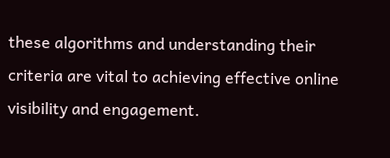these algorithms and understanding their criteria are vital to achieving effective online visibility and engagement.